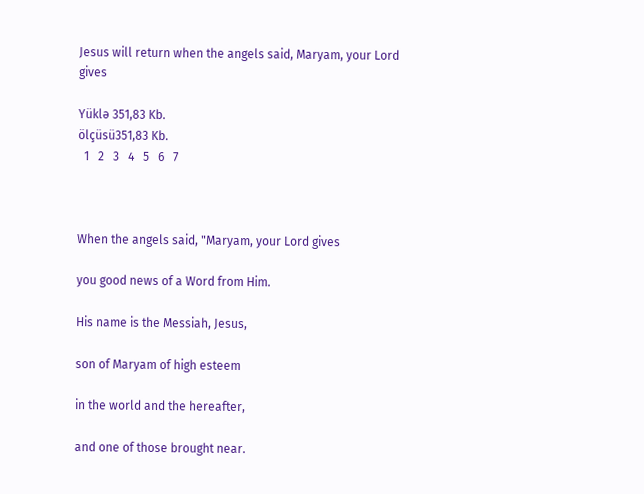Jesus will return when the angels said, Maryam, your Lord gives

Yüklə 351,83 Kb.
ölçüsü351,83 Kb.
  1   2   3   4   5   6   7



When the angels said, "Maryam, your Lord gives

you good news of a Word from Him.

His name is the Messiah, Jesus,

son of Maryam of high esteem

in the world and the hereafter,

and one of those brought near.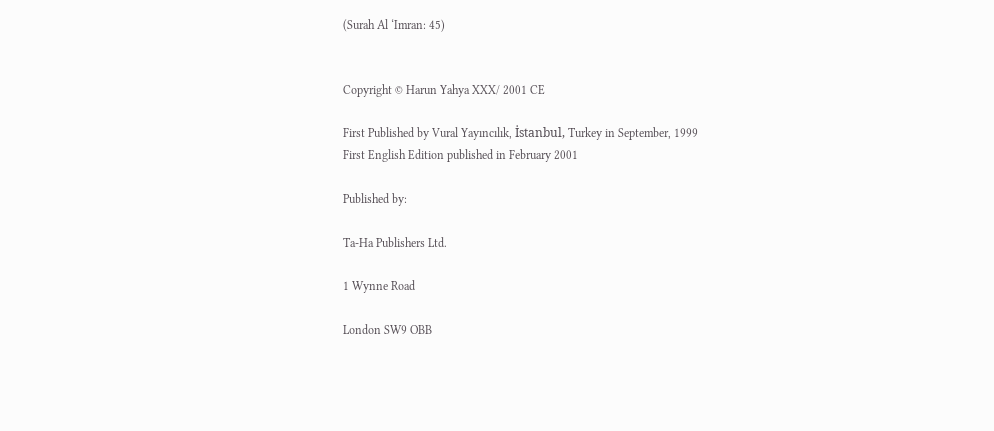(Surah Al ‘Imran: 45)


Copyright © Harun Yahya XXX/ 2001 CE

First Published by Vural Yayıncılık, İstanbul, Turkey in September, 1999
First English Edition published in February 2001

Published by:

Ta-Ha Publishers Ltd.

1 Wynne Road

London SW9 OBB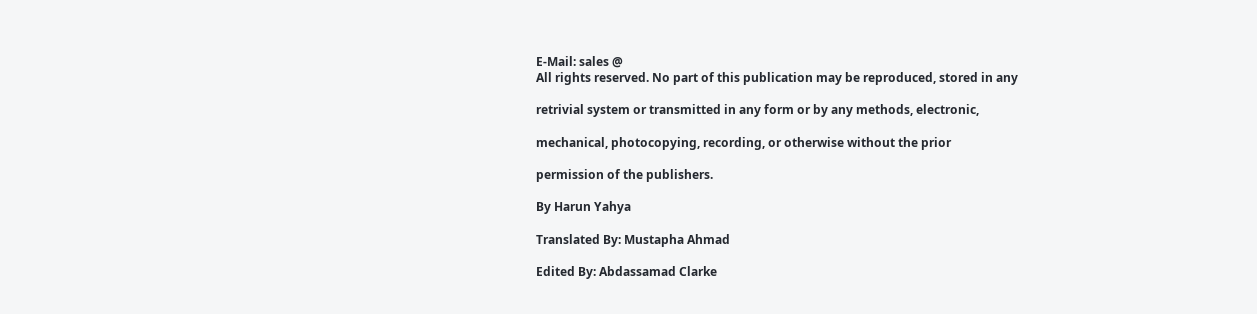E-Mail: sales @
All rights reserved. No part of this publication may be reproduced, stored in any

retrivial system or transmitted in any form or by any methods, electronic,

mechanical, photocopying, recording, or otherwise without the prior

permission of the publishers.

By Harun Yahya

Translated By: Mustapha Ahmad

Edited By: Abdassamad Clarke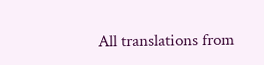All translations from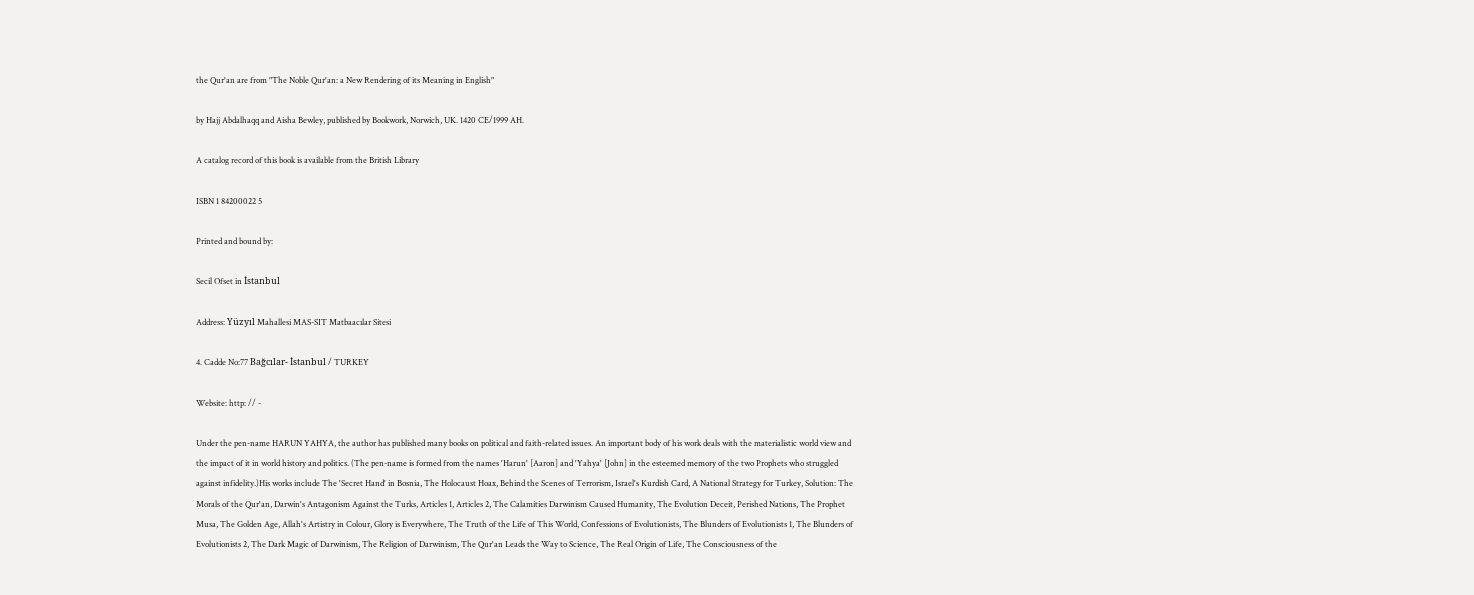the Qur'an are from "The Noble Qur'an: a New Rendering of its Meaning in English"

by Hajj Abdalhaqq and Aisha Bewley, published by Bookwork, Norwich, UK. 1420 CE/1999 AH.

A catalog record of this book is available from the British Library

ISBN 1 84200022 5

Printed and bound by:

Secil Ofset in İstanbul

Address: Yüzyıl Mahallesi MAS-SIT Matbaacılar Sitesi

4. Cadde No:77 Bağcılar- İstanbul / TURKEY

Website: http: // -

Under the pen-name HARUN YAHYA, the author has published many books on political and faith-related issues. An important body of his work deals with the materialistic world view and the impact of it in world history and politics. (The pen-name is formed from the names 'Harun' [Aaron] and 'Yahya' [John] in the esteemed memory of the two Prophets who struggled against infidelity.)His works include The 'Secret Hand' in Bosnia, The Holocaust Hoax, Behind the Scenes of Terrorism, Israel's Kurdish Card, A National Strategy for Turkey, Solution: The Morals of the Qur'an, Darwin's Antagonism Against the Turks, Articles 1, Articles 2, The Calamities Darwinism Caused Humanity, The Evolution Deceit, Perished Nations, The Prophet Musa, The Golden Age, Allah's Artistry in Colour, Glory is Everywhere, The Truth of the Life of This World, Confessions of Evolutionists, The Blunders of Evolutionists 1, The Blunders of Evolutionists 2, The Dark Magic of Darwinism, The Religion of Darwinism, The Qur'an Leads the Way to Science, The Real Origin of Life, The Consciousness of the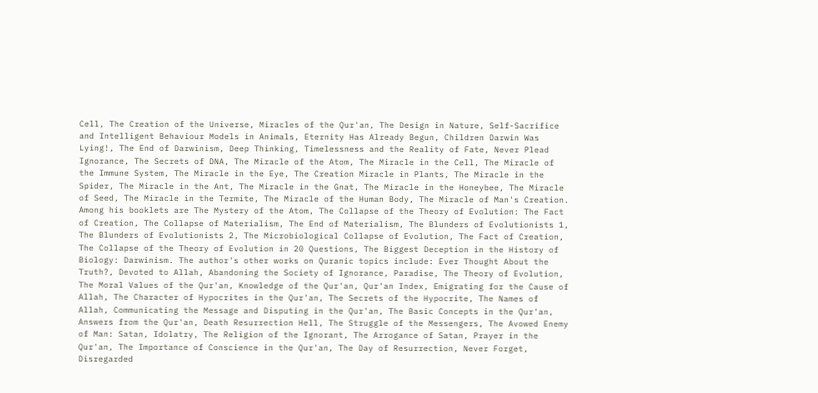Cell, The Creation of the Universe, Miracles of the Qur'an, The Design in Nature, Self-Sacrifice and Intelligent Behaviour Models in Animals, Eternity Has Already Begun, Children Darwin Was Lying!, The End of Darwinism, Deep Thinking, Timelessness and the Reality of Fate, Never Plead Ignorance, The Secrets of DNA, The Miracle of the Atom, The Miracle in the Cell, The Miracle of the Immune System, The Miracle in the Eye, The Creation Miracle in Plants, The Miracle in the Spider, The Miracle in the Ant, The Miracle in the Gnat, The Miracle in the Honeybee, The Miracle of Seed, The Miracle in the Termite, The Miracle of the Human Body, The Miracle of Man's Creation. Among his booklets are The Mystery of the Atom, The Collapse of the Theory of Evolution: The Fact of Creation, The Collapse of Materialism, The End of Materialism, The Blunders of Evolutionists 1, The Blunders of Evolutionists 2, The Microbiological Collapse of Evolution, The Fact of Creation, The Collapse of the Theory of Evolution in 20 Questions, The Biggest Deception in the History of Biology: Darwinism. The author's other works on Quranic topics include: Ever Thought About the Truth?, Devoted to Allah, Abandoning the Society of Ignorance, Paradise, The Theory of Evolution, The Moral Values of the Qur'an, Knowledge of the Qur'an, Qur'an Index, Emigrating for the Cause of Allah, The Character of Hypocrites in the Qur'an, The Secrets of the Hypocrite, The Names of Allah, Communicating the Message and Disputing in the Qur'an, The Basic Concepts in the Qur'an, Answers from the Qur'an, Death Resurrection Hell, The Struggle of the Messengers, The Avowed Enemy of Man: Satan, Idolatry, The Religion of the Ignorant, The Arrogance of Satan, Prayer in the Qur'an, The Importance of Conscience in the Qur'an, The Day of Resurrection, Never Forget, Disregarded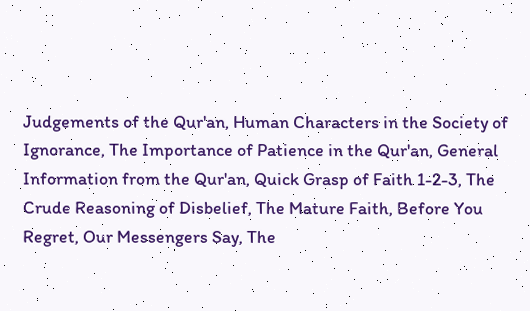Judgements of the Qur'an, Human Characters in the Society of Ignorance, The Importance of Patience in the Qur'an, General Information from the Qur'an, Quick Grasp of Faith 1-2-3, The Crude Reasoning of Disbelief, The Mature Faith, Before You Regret, Our Messengers Say, The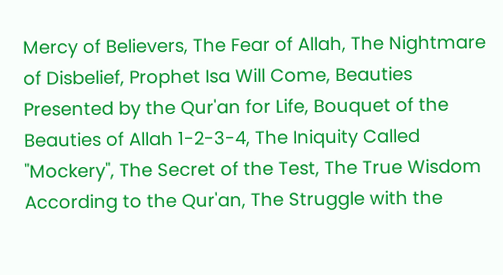Mercy of Believers, The Fear of Allah, The Nightmare of Disbelief, Prophet Isa Will Come, Beauties Presented by the Qur'an for Life, Bouquet of the Beauties of Allah 1-2-3-4, The Iniquity Called "Mockery", The Secret of the Test, The True Wisdom According to the Qur'an, The Struggle with the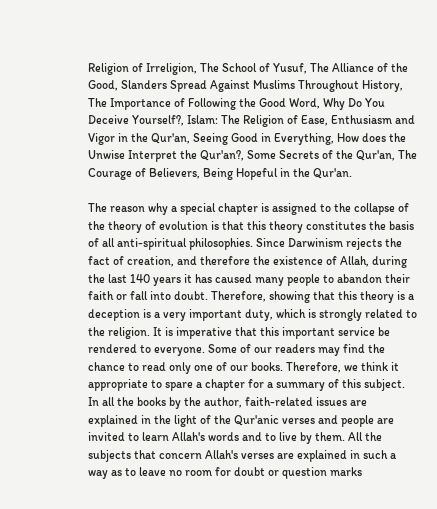Religion of Irreligion, The School of Yusuf, The Alliance of the Good, Slanders Spread Against Muslims Throughout History, The Importance of Following the Good Word, Why Do You Deceive Yourself?, Islam: The Religion of Ease, Enthusiasm and Vigor in the Qur'an, Seeing Good in Everything, How does the Unwise Interpret the Qur'an?, Some Secrets of the Qur'an, The Courage of Believers, Being Hopeful in the Qur'an.

The reason why a special chapter is assigned to the collapse of the theory of evolution is that this theory constitutes the basis of all anti-spiritual philosophies. Since Darwinism rejects the fact of creation, and therefore the existence of Allah, during the last 140 years it has caused many people to abandon their faith or fall into doubt. Therefore, showing that this theory is a deception is a very important duty, which is strongly related to the religion. It is imperative that this important service be rendered to everyone. Some of our readers may find the chance to read only one of our books. Therefore, we think it appropriate to spare a chapter for a summary of this subject.
In all the books by the author, faith-related issues are explained in the light of the Qur'anic verses and people are invited to learn Allah's words and to live by them. All the subjects that concern Allah's verses are explained in such a way as to leave no room for doubt or question marks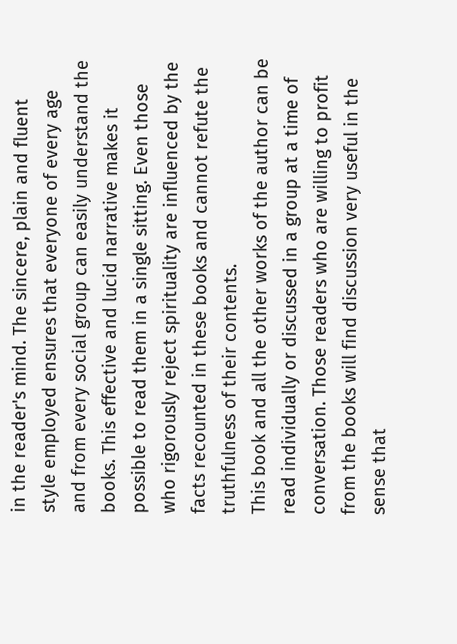in the reader's mind. The sincere, plain and fluent style employed ensures that everyone of every age and from every social group can easily understand the books. This effective and lucid narrative makes it possible to read them in a single sitting. Even those who rigorously reject spirituality are influenced by the facts recounted in these books and cannot refute the truthfulness of their contents.
This book and all the other works of the author can be read individually or discussed in a group at a time of conversation. Those readers who are willing to profit from the books will find discussion very useful in the sense that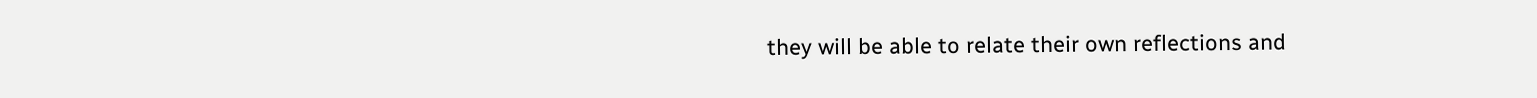they will be able to relate their own reflections and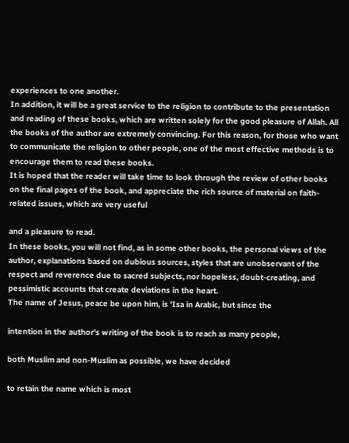experiences to one another.
In addition, it will be a great service to the religion to contribute to the presentation and reading of these books, which are written solely for the good pleasure of Allah. All the books of the author are extremely convincing. For this reason, for those who want to communicate the religion to other people, one of the most effective methods is to encourage them to read these books.
It is hoped that the reader will take time to look through the review of other books on the final pages of the book, and appreciate the rich source of material on faith-related issues, which are very useful

and a pleasure to read.
In these books, you will not find, as in some other books, the personal views of the author, explanations based on dubious sources, styles that are unobservant of the respect and reverence due to sacred subjects, nor hopeless, doubt-creating, and pessimistic accounts that create deviations in the heart.
The name of Jesus, peace be upon him, is 'Isa in Arabic, but since the

intention in the author's writing of the book is to reach as many people,

both Muslim and non-Muslim as possible, we have decided

to retain the name which is most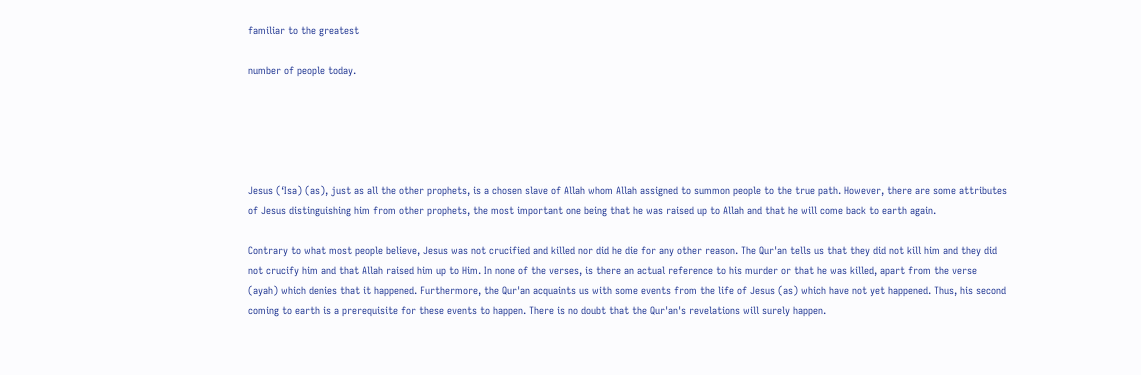familiar to the greatest

number of people today.





Jesus (‘Isa) (as), just as all the other prophets, is a chosen slave of Allah whom Allah assigned to summon people to the true path. However, there are some attributes of Jesus distinguishing him from other prophets, the most important one being that he was raised up to Allah and that he will come back to earth again.

Contrary to what most people believe, Jesus was not crucified and killed nor did he die for any other reason. The Qur'an tells us that they did not kill him and they did not crucify him and that Allah raised him up to Him. In none of the verses, is there an actual reference to his murder or that he was killed, apart from the verse (ayah) which denies that it happened. Furthermore, the Qur'an acquaints us with some events from the life of Jesus (as) which have not yet happened. Thus, his second coming to earth is a prerequisite for these events to happen. There is no doubt that the Qur'an's revelations will surely happen.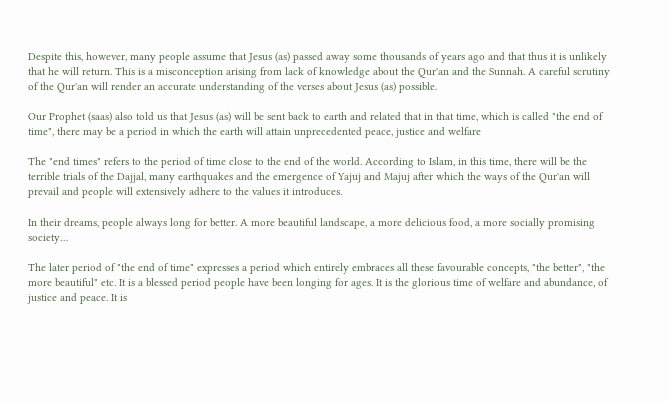Despite this, however, many people assume that Jesus (as) passed away some thousands of years ago and that thus it is unlikely that he will return. This is a misconception arising from lack of knowledge about the Qur'an and the Sunnah. A careful scrutiny of the Qur'an will render an accurate understanding of the verses about Jesus (as) possible.

Our Prophet (saas) also told us that Jesus (as) will be sent back to earth and related that in that time, which is called "the end of time", there may be a period in which the earth will attain unprecedented peace, justice and welfare

The "end times" refers to the period of time close to the end of the world. According to Islam, in this time, there will be the terrible trials of the Dajjal, many earthquakes and the emergence of Yajuj and Majuj after which the ways of the Qur'an will prevail and people will extensively adhere to the values it introduces.

In their dreams, people always long for better. A more beautiful landscape, a more delicious food, a more socially promising society…

The later period of "the end of time" expresses a period which entirely embraces all these favourable concepts, "the better", "the more beautiful" etc. It is a blessed period people have been longing for ages. It is the glorious time of welfare and abundance, of justice and peace. It is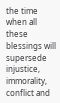the time when all these blessings will supersede injustice, immorality, conflict and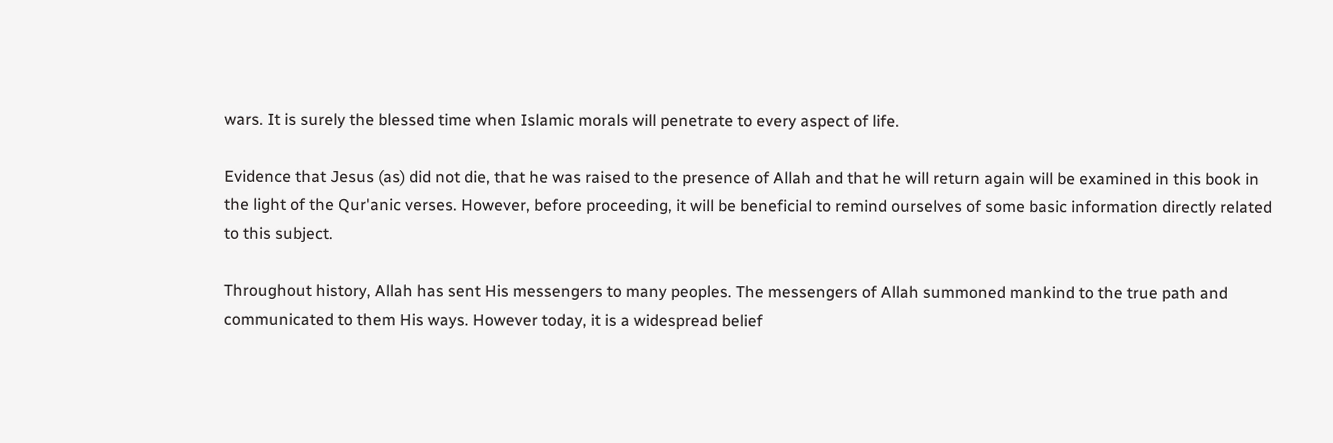wars. It is surely the blessed time when Islamic morals will penetrate to every aspect of life.

Evidence that Jesus (as) did not die, that he was raised to the presence of Allah and that he will return again will be examined in this book in the light of the Qur'anic verses. However, before proceeding, it will be beneficial to remind ourselves of some basic information directly related to this subject.

Throughout history, Allah has sent His messengers to many peoples. The messengers of Allah summoned mankind to the true path and communicated to them His ways. However today, it is a widespread belief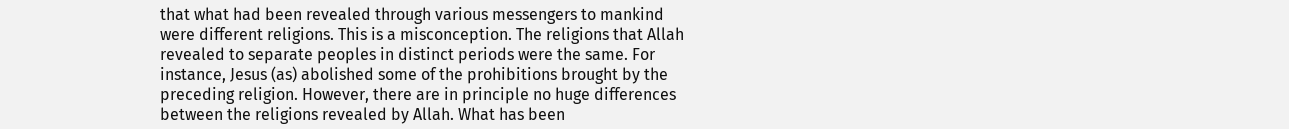that what had been revealed through various messengers to mankind were different religions. This is a misconception. The religions that Allah revealed to separate peoples in distinct periods were the same. For instance, Jesus (as) abolished some of the prohibitions brought by the preceding religion. However, there are in principle no huge differences between the religions revealed by Allah. What has been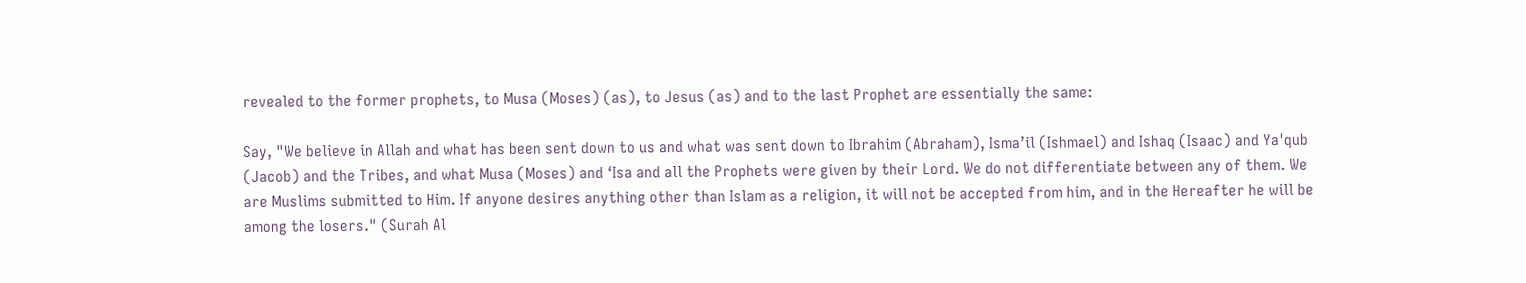revealed to the former prophets, to Musa (Moses) (as), to Jesus (as) and to the last Prophet are essentially the same:

Say, "We believe in Allah and what has been sent down to us and what was sent down to Ibrahim (Abraham), Isma’il (Ishmael) and Ishaq (Isaac) and Ya'qub (Jacob) and the Tribes, and what Musa (Moses) and ‘Isa and all the Prophets were given by their Lord. We do not differentiate between any of them. We are Muslims submitted to Him. If anyone desires anything other than Islam as a religion, it will not be accepted from him, and in the Hereafter he will be among the losers." (Surah Al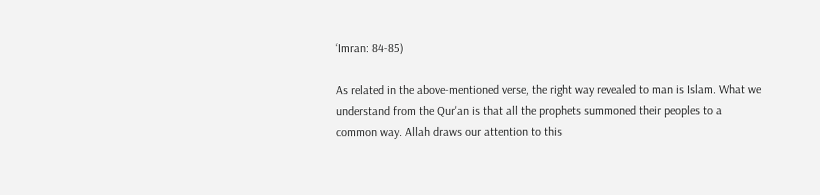‘Imran: 84-85)

As related in the above-mentioned verse, the right way revealed to man is Islam. What we understand from the Qur'an is that all the prophets summoned their peoples to a common way. Allah draws our attention to this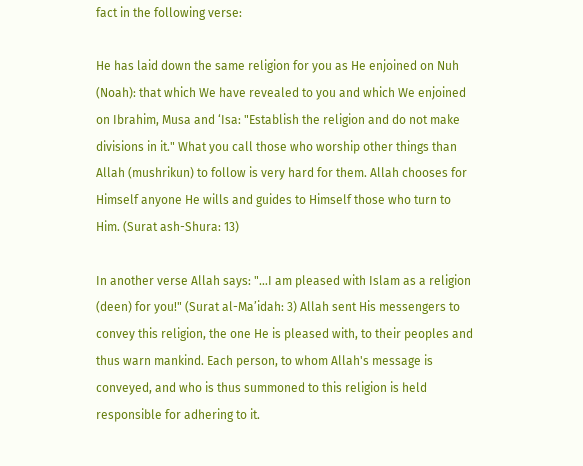fact in the following verse:

He has laid down the same religion for you as He enjoined on Nuh (Noah): that which We have revealed to you and which We enjoined on Ibrahim, Musa and ‘Isa: "Establish the religion and do not make divisions in it." What you call those who worship other things than Allah (mushrikun) to follow is very hard for them. Allah chooses for Himself anyone He wills and guides to Himself those who turn to Him. (Surat ash-Shura: 13)

In another verse Allah says: "…I am pleased with Islam as a religion (deen) for you!" (Surat al-Ma’idah: 3) Allah sent His messengers to convey this religion, the one He is pleased with, to their peoples and thus warn mankind. Each person, to whom Allah's message is conveyed, and who is thus summoned to this religion is held responsible for adhering to it.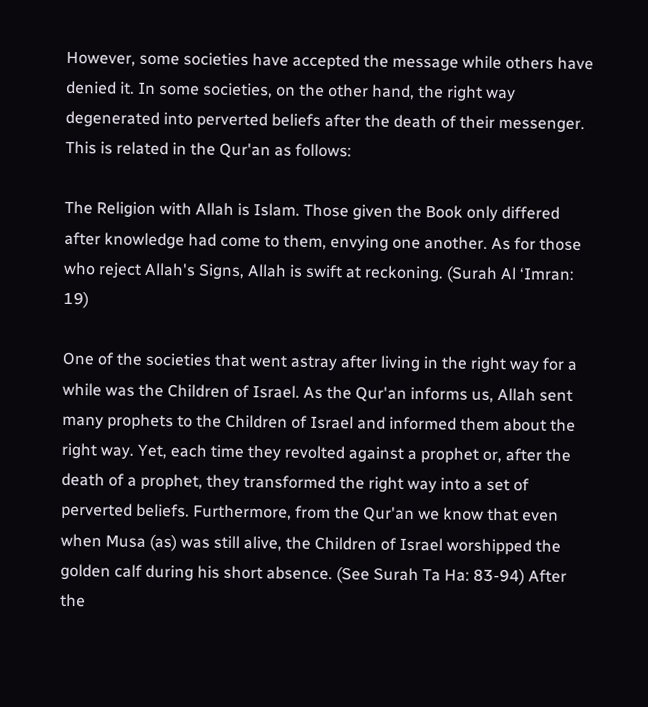However, some societies have accepted the message while others have denied it. In some societies, on the other hand, the right way degenerated into perverted beliefs after the death of their messenger. This is related in the Qur'an as follows:

The Religion with Allah is Islam. Those given the Book only differed after knowledge had come to them, envying one another. As for those who reject Allah's Signs, Allah is swift at reckoning. (Surah Al ‘Imran: 19)

One of the societies that went astray after living in the right way for a while was the Children of Israel. As the Qur'an informs us, Allah sent many prophets to the Children of Israel and informed them about the right way. Yet, each time they revolted against a prophet or, after the death of a prophet, they transformed the right way into a set of perverted beliefs. Furthermore, from the Qur'an we know that even when Musa (as) was still alive, the Children of Israel worshipped the golden calf during his short absence. (See Surah Ta Ha: 83-94) After the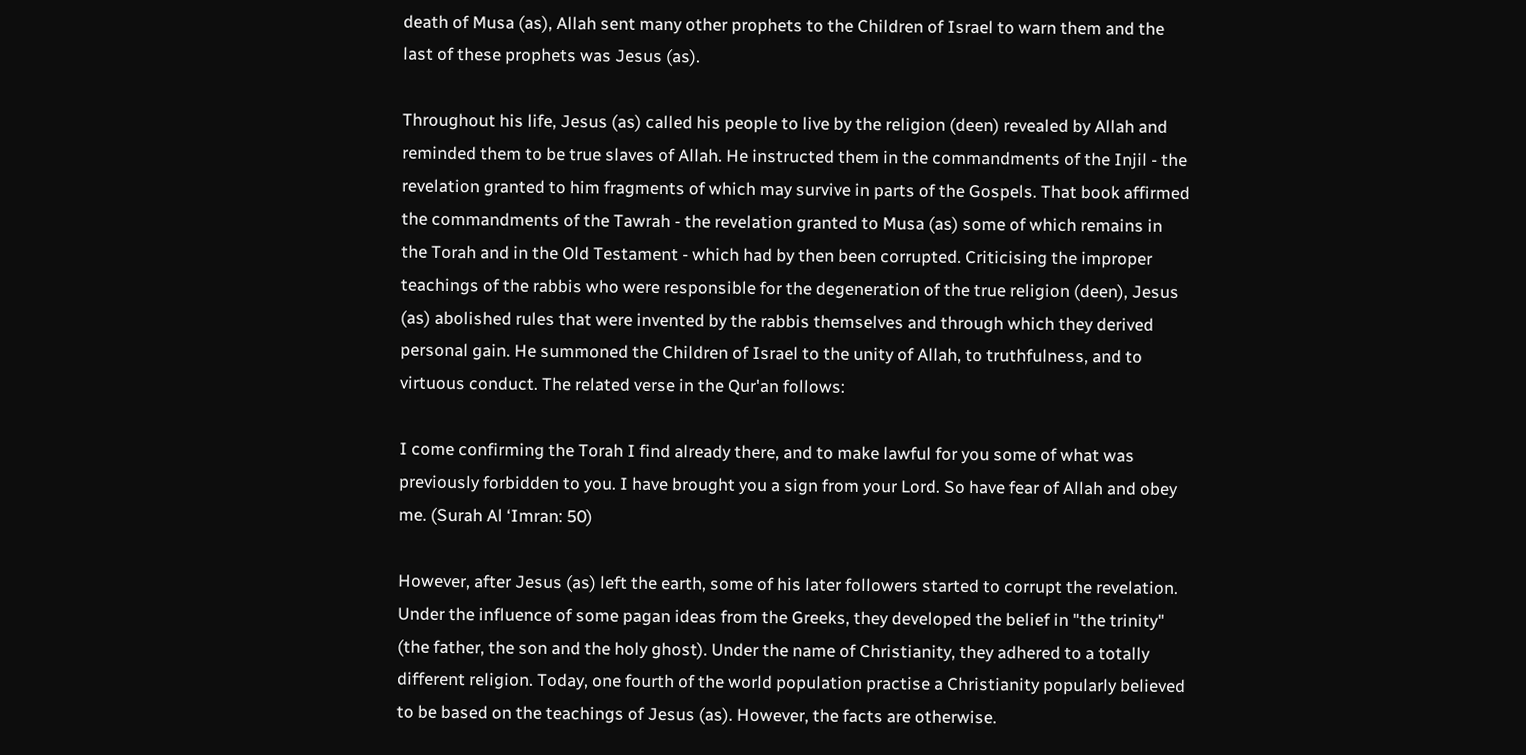death of Musa (as), Allah sent many other prophets to the Children of Israel to warn them and the last of these prophets was Jesus (as).

Throughout his life, Jesus (as) called his people to live by the religion (deen) revealed by Allah and reminded them to be true slaves of Allah. He instructed them in the commandments of the Injil - the revelation granted to him fragments of which may survive in parts of the Gospels. That book affirmed the commandments of the Tawrah - the revelation granted to Musa (as) some of which remains in the Torah and in the Old Testament - which had by then been corrupted. Criticising the improper teachings of the rabbis who were responsible for the degeneration of the true religion (deen), Jesus (as) abolished rules that were invented by the rabbis themselves and through which they derived personal gain. He summoned the Children of Israel to the unity of Allah, to truthfulness, and to virtuous conduct. The related verse in the Qur'an follows:

I come confirming the Torah I find already there, and to make lawful for you some of what was previously forbidden to you. I have brought you a sign from your Lord. So have fear of Allah and obey me. (Surah Al ‘Imran: 50)

However, after Jesus (as) left the earth, some of his later followers started to corrupt the revelation. Under the influence of some pagan ideas from the Greeks, they developed the belief in "the trinity" (the father, the son and the holy ghost). Under the name of Christianity, they adhered to a totally different religion. Today, one fourth of the world population practise a Christianity popularly believed to be based on the teachings of Jesus (as). However, the facts are otherwise.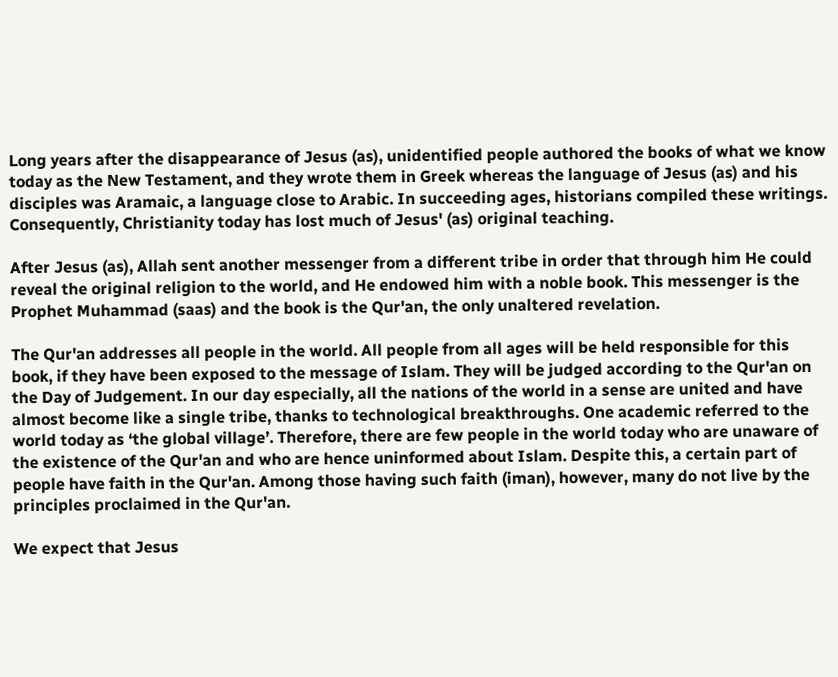Long years after the disappearance of Jesus (as), unidentified people authored the books of what we know today as the New Testament, and they wrote them in Greek whereas the language of Jesus (as) and his disciples was Aramaic, a language close to Arabic. In succeeding ages, historians compiled these writings. Consequently, Christianity today has lost much of Jesus' (as) original teaching.

After Jesus (as), Allah sent another messenger from a different tribe in order that through him He could reveal the original religion to the world, and He endowed him with a noble book. This messenger is the Prophet Muhammad (saas) and the book is the Qur'an, the only unaltered revelation.

The Qur'an addresses all people in the world. All people from all ages will be held responsible for this book, if they have been exposed to the message of Islam. They will be judged according to the Qur'an on the Day of Judgement. In our day especially, all the nations of the world in a sense are united and have almost become like a single tribe, thanks to technological breakthroughs. One academic referred to the world today as ‘the global village’. Therefore, there are few people in the world today who are unaware of the existence of the Qur'an and who are hence uninformed about Islam. Despite this, a certain part of people have faith in the Qur'an. Among those having such faith (iman), however, many do not live by the principles proclaimed in the Qur'an.

We expect that Jesus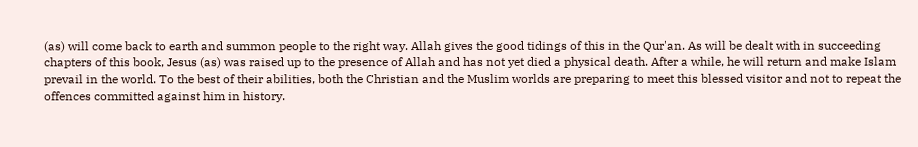(as) will come back to earth and summon people to the right way. Allah gives the good tidings of this in the Qur'an. As will be dealt with in succeeding chapters of this book, Jesus (as) was raised up to the presence of Allah and has not yet died a physical death. After a while, he will return and make Islam prevail in the world. To the best of their abilities, both the Christian and the Muslim worlds are preparing to meet this blessed visitor and not to repeat the offences committed against him in history.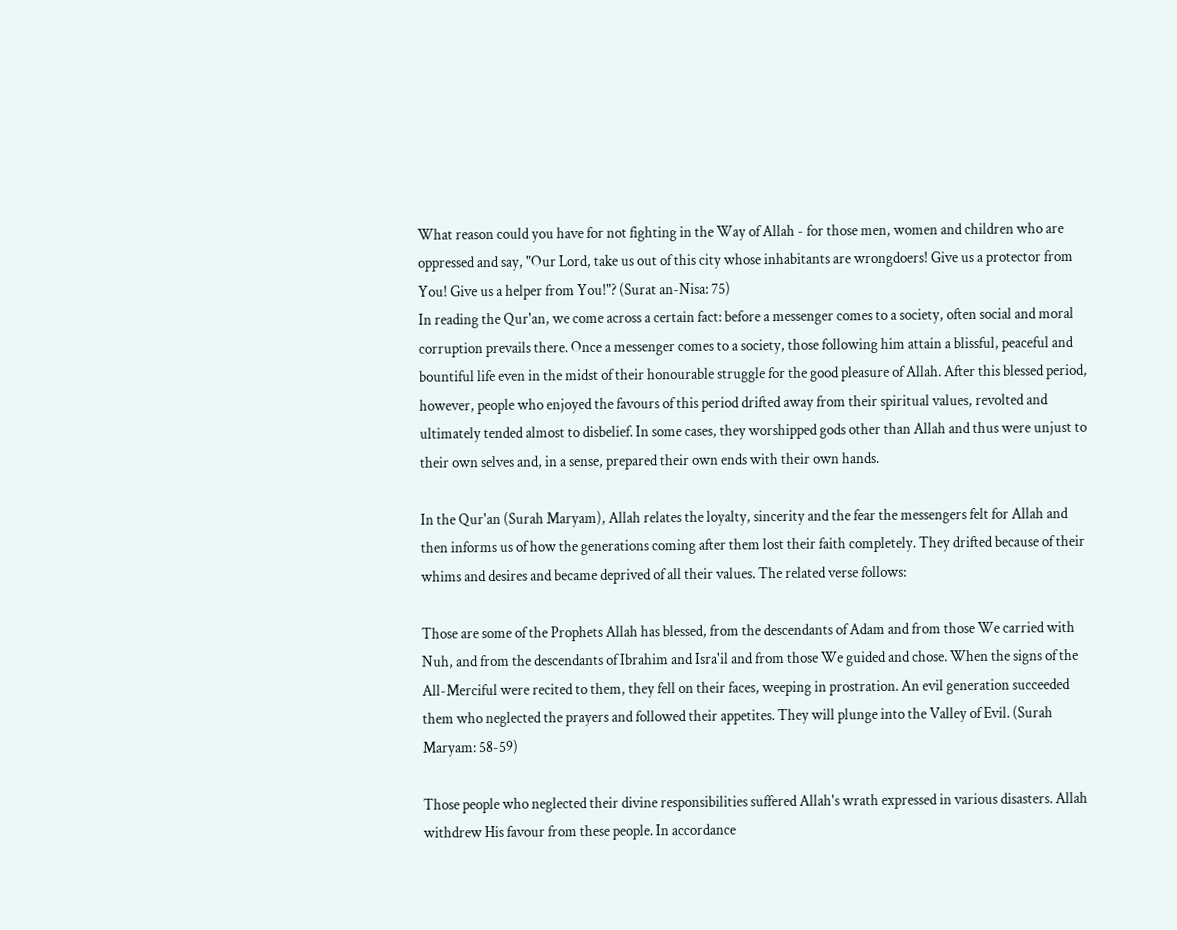What reason could you have for not fighting in the Way of Allah - for those men, women and children who are oppressed and say, "Our Lord, take us out of this city whose inhabitants are wrongdoers! Give us a protector from You! Give us a helper from You!"? (Surat an-Nisa: 75)
In reading the Qur'an, we come across a certain fact: before a messenger comes to a society, often social and moral corruption prevails there. Once a messenger comes to a society, those following him attain a blissful, peaceful and bountiful life even in the midst of their honourable struggle for the good pleasure of Allah. After this blessed period, however, people who enjoyed the favours of this period drifted away from their spiritual values, revolted and ultimately tended almost to disbelief. In some cases, they worshipped gods other than Allah and thus were unjust to their own selves and, in a sense, prepared their own ends with their own hands.

In the Qur'an (Surah Maryam), Allah relates the loyalty, sincerity and the fear the messengers felt for Allah and then informs us of how the generations coming after them lost their faith completely. They drifted because of their whims and desires and became deprived of all their values. The related verse follows:

Those are some of the Prophets Allah has blessed, from the descendants of Adam and from those We carried with Nuh, and from the descendants of Ibrahim and Isra'il and from those We guided and chose. When the signs of the All-Merciful were recited to them, they fell on their faces, weeping in prostration. An evil generation succeeded them who neglected the prayers and followed their appetites. They will plunge into the Valley of Evil. (Surah Maryam: 58-59)

Those people who neglected their divine responsibilities suffered Allah's wrath expressed in various disasters. Allah withdrew His favour from these people. In accordance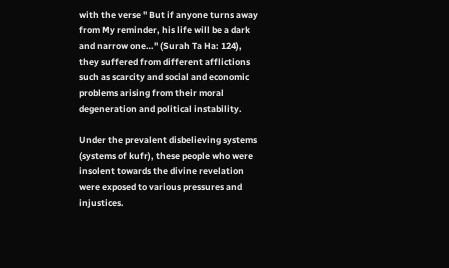with the verse " But if anyone turns away from My reminder, his life will be a dark and narrow one…" (Surah Ta Ha: 124), they suffered from different afflictions such as scarcity and social and economic problems arising from their moral degeneration and political instability.

Under the prevalent disbelieving systems (systems of kufr), these people who were insolent towards the divine revelation were exposed to various pressures and injustices.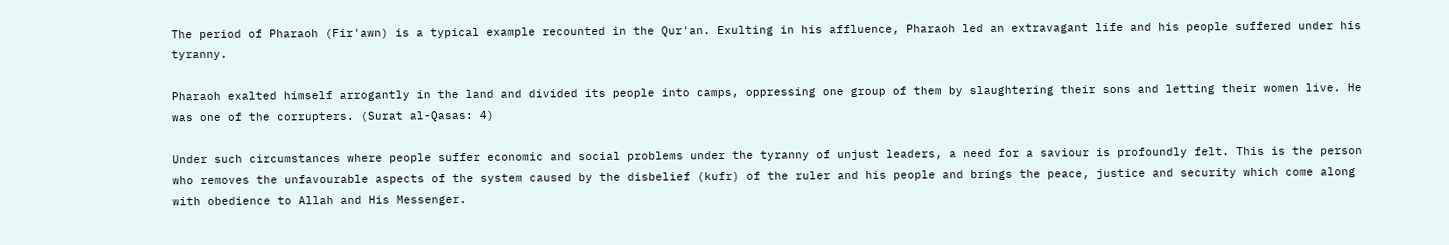The period of Pharaoh (Fir'awn) is a typical example recounted in the Qur'an. Exulting in his affluence, Pharaoh led an extravagant life and his people suffered under his tyranny.

Pharaoh exalted himself arrogantly in the land and divided its people into camps, oppressing one group of them by slaughtering their sons and letting their women live. He was one of the corrupters. (Surat al-Qasas: 4)

Under such circumstances where people suffer economic and social problems under the tyranny of unjust leaders, a need for a saviour is profoundly felt. This is the person who removes the unfavourable aspects of the system caused by the disbelief (kufr) of the ruler and his people and brings the peace, justice and security which come along with obedience to Allah and His Messenger.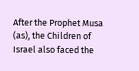After the Prophet Musa (as), the Children of Israel also faced the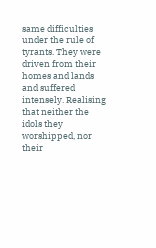same difficulties under the rule of tyrants. They were driven from their homes and lands and suffered intensely. Realising that neither the idols they worshipped, nor their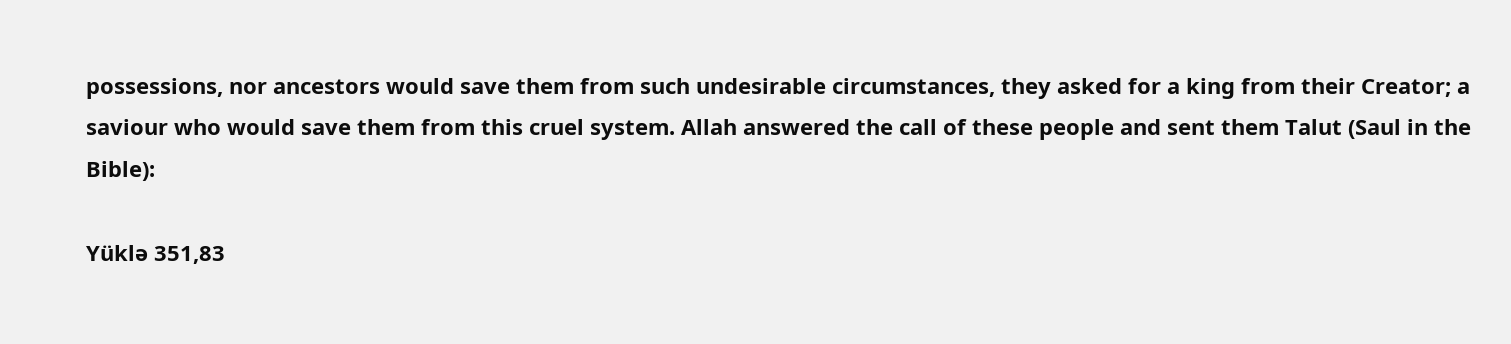possessions, nor ancestors would save them from such undesirable circumstances, they asked for a king from their Creator; a saviour who would save them from this cruel system. Allah answered the call of these people and sent them Talut (Saul in the Bible):

Yüklə 351,83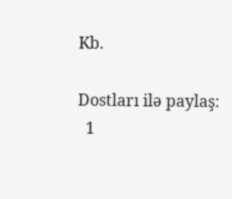Kb.

Dostları ilə paylaş:
  1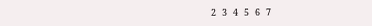2   3   4   5   6   7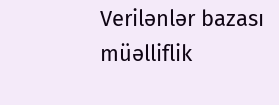Verilənlər bazası müəlliflik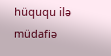hüququ ilə müdafiə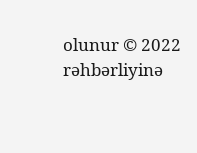olunur © 2022
rəhbərliyinə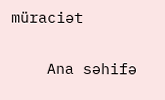müraciət

    Ana səhifə